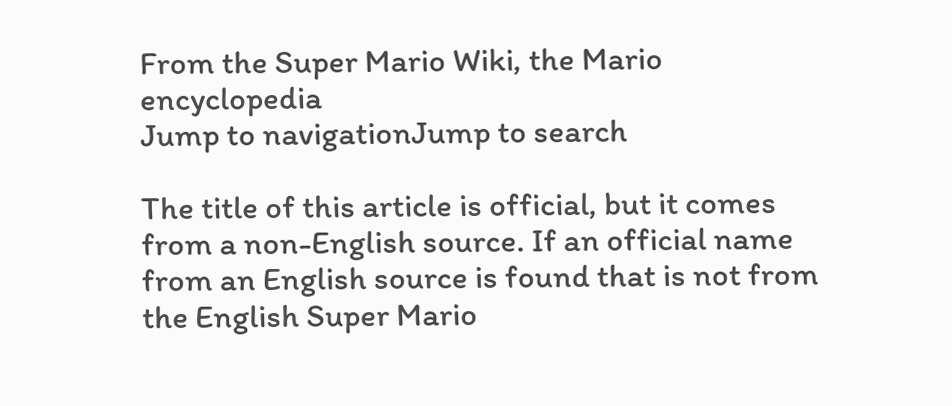From the Super Mario Wiki, the Mario encyclopedia
Jump to navigationJump to search

The title of this article is official, but it comes from a non-English source. If an official name from an English source is found that is not from the English Super Mario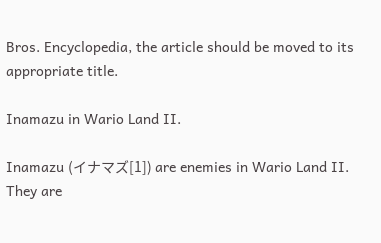Bros. Encyclopedia, the article should be moved to its appropriate title.

Inamazu in Wario Land II.

Inamazu (イナマズ[1]) are enemies in Wario Land II. They are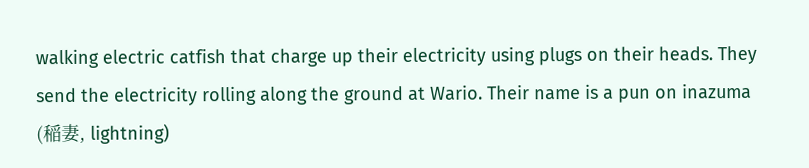walking electric catfish that charge up their electricity using plugs on their heads. They send the electricity rolling along the ground at Wario. Their name is a pun on inazuma (稲妻, lightning)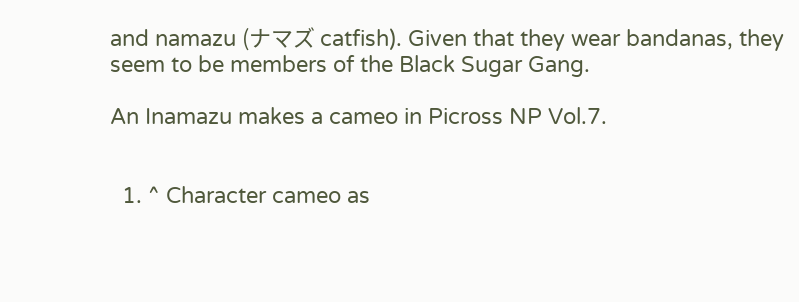and namazu (ナマズ catfish). Given that they wear bandanas, they seem to be members of the Black Sugar Gang.

An Inamazu makes a cameo in Picross NP Vol.7.


  1. ^ Character cameo as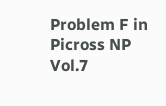Problem F in Picross NP Vol.7